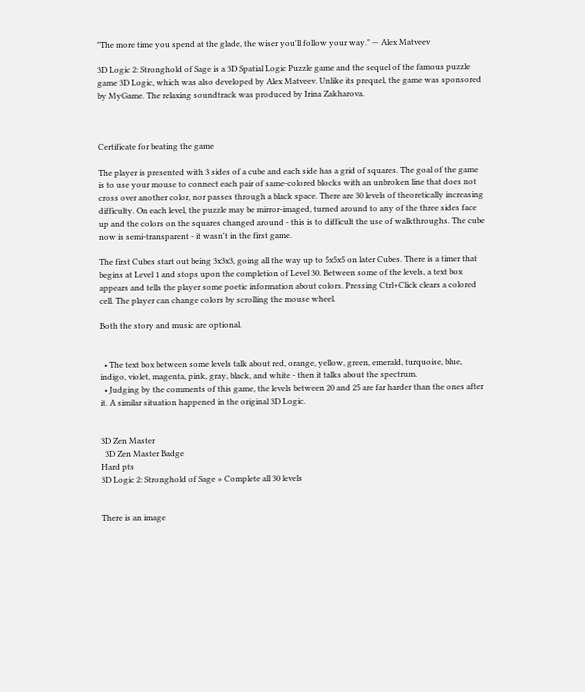"The more time you spend at the glade, the wiser you'll follow your way." — Alex Matveev

3D Logic 2: Stronghold of Sage is a 3D Spatial Logic Puzzle game and the sequel of the famous puzzle game 3D Logic, which was also developed by Alex Matveev. Unlike its prequel, the game was sponsored by MyGame. The relaxing soundtrack was produced by Irina Zakharova.



Certificate for beating the game

The player is presented with 3 sides of a cube and each side has a grid of squares. The goal of the game is to use your mouse to connect each pair of same-colored blocks with an unbroken line that does not cross over another color, nor passes through a black space. There are 30 levels of theoretically increasing difficulty. On each level, the puzzle may be mirror-imaged, turned around to any of the three sides face up and the colors on the squares changed around - this is to difficult the use of walkthroughs. The cube now is semi-transparent - it wasn't in the first game.

The first Cubes start out being 3x3x3, going all the way up to 5x5x5 on later Cubes. There is a timer that begins at Level 1 and stops upon the completion of Level 30. Between some of the levels, a text box appears and tells the player some poetic information about colors. Pressing Ctrl+Click clears a colored cell. The player can change colors by scrolling the mouse wheel.

Both the story and music are optional.


  • The text box between some levels talk about red, orange, yellow, green, emerald, turquoise, blue, indigo, violet, magenta, pink, gray, black, and white - then it talks about the spectrum.
  • Judging by the comments of this game, the levels between 20 and 25 are far harder than the ones after it. A similar situation happened in the original 3D Logic.


3D Zen Master
  3D Zen Master Badge
Hard pts
3D Logic 2: Stronghold of Sage » Complete all 30 levels


There is an image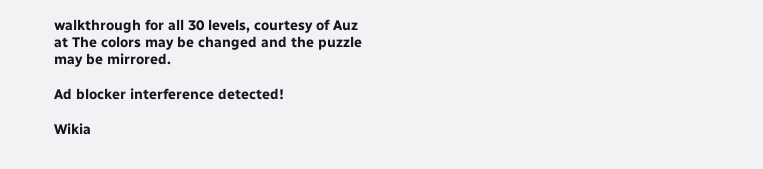walkthrough for all 30 levels, courtesy of Auz at The colors may be changed and the puzzle may be mirrored.

Ad blocker interference detected!

Wikia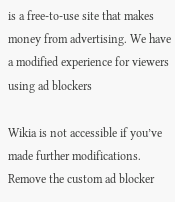is a free-to-use site that makes money from advertising. We have a modified experience for viewers using ad blockers

Wikia is not accessible if you’ve made further modifications. Remove the custom ad blocker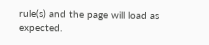rule(s) and the page will load as expected.